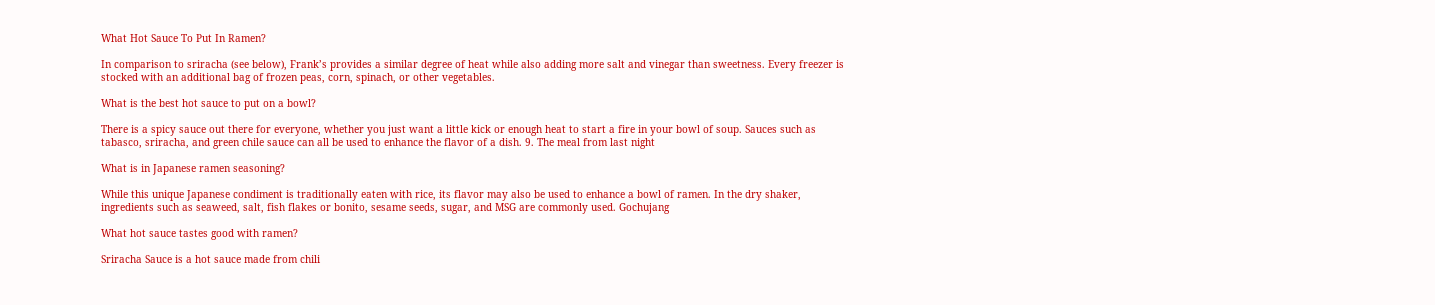What Hot Sauce To Put In Ramen?

In comparison to sriracha (see below), Frank’s provides a similar degree of heat while also adding more salt and vinegar than sweetness. Every freezer is stocked with an additional bag of frozen peas, corn, spinach, or other vegetables.

What is the best hot sauce to put on a bowl?

There is a spicy sauce out there for everyone, whether you just want a little kick or enough heat to start a fire in your bowl of soup. Sauces such as tabasco, sriracha, and green chile sauce can all be used to enhance the flavor of a dish. 9. The meal from last night

What is in Japanese ramen seasoning?

While this unique Japanese condiment is traditionally eaten with rice, its flavor may also be used to enhance a bowl of ramen. In the dry shaker, ingredients such as seaweed, salt, fish flakes or bonito, sesame seeds, sugar, and MSG are commonly used. Gochujang

What hot sauce tastes good with ramen?

Sriracha Sauce is a hot sauce made from chili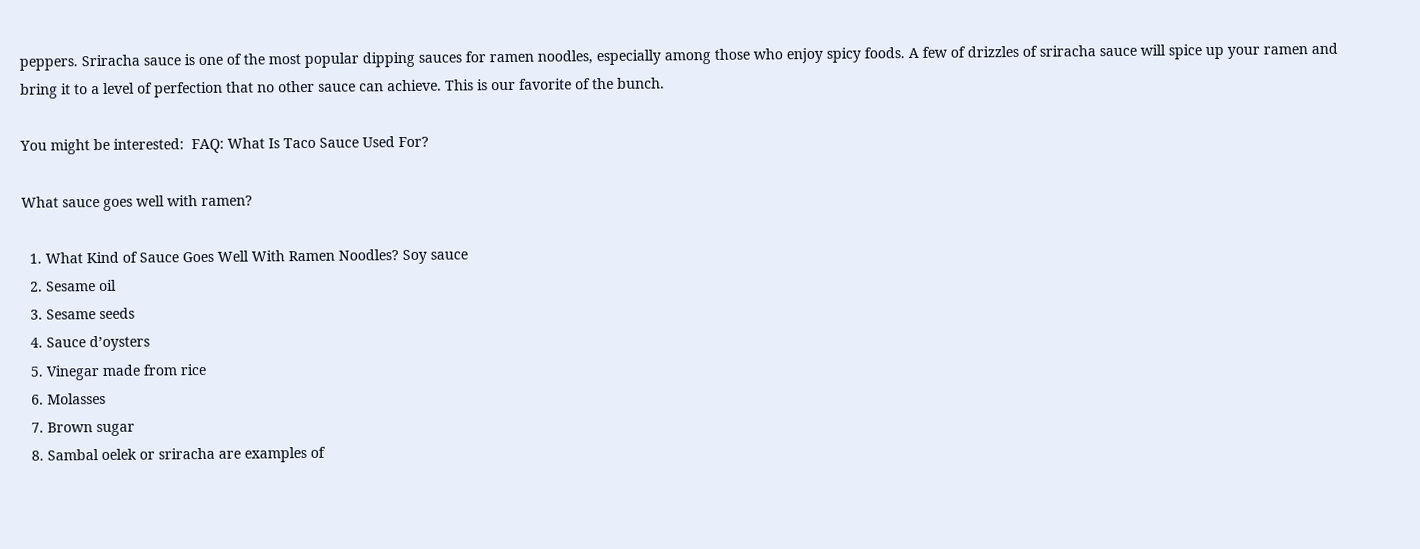peppers. Sriracha sauce is one of the most popular dipping sauces for ramen noodles, especially among those who enjoy spicy foods. A few of drizzles of sriracha sauce will spice up your ramen and bring it to a level of perfection that no other sauce can achieve. This is our favorite of the bunch.

You might be interested:  FAQ: What Is Taco Sauce Used For?

What sauce goes well with ramen?

  1. What Kind of Sauce Goes Well With Ramen Noodles? Soy sauce
  2. Sesame oil
  3. Sesame seeds
  4. Sauce d’oysters
  5. Vinegar made from rice
  6. Molasses
  7. Brown sugar
  8. Sambal oelek or sriracha are examples of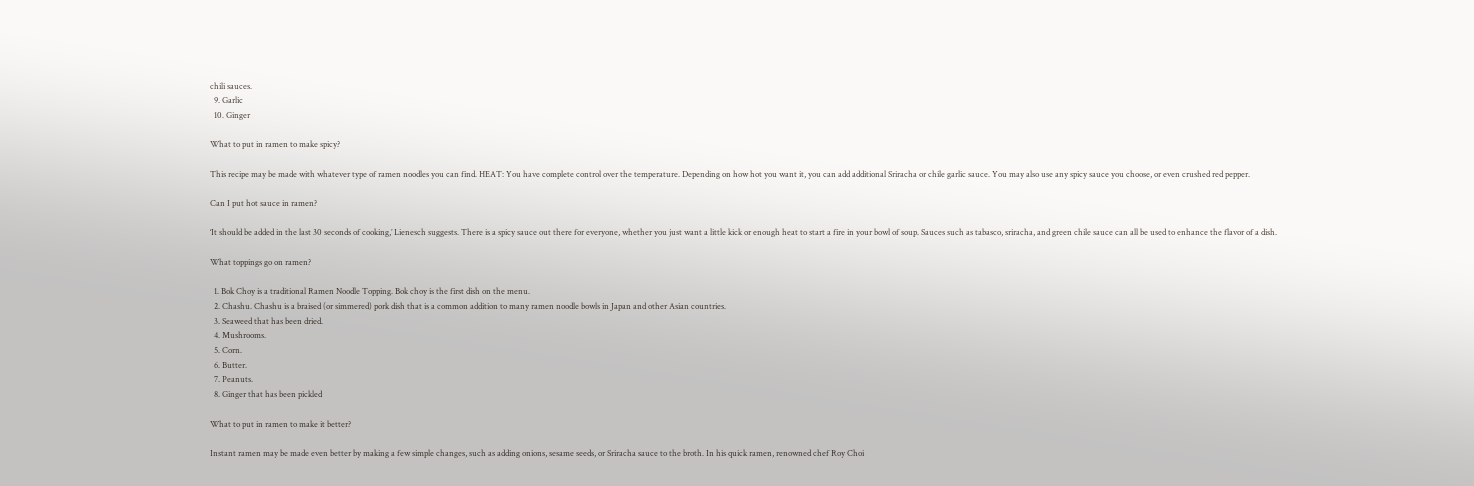chili sauces.
  9. Garlic
  10. Ginger

What to put in ramen to make spicy?

This recipe may be made with whatever type of ramen noodles you can find. HEAT: You have complete control over the temperature. Depending on how hot you want it, you can add additional Sriracha or chile garlic sauce. You may also use any spicy sauce you choose, or even crushed red pepper.

Can I put hot sauce in ramen?

‘It should be added in the last 30 seconds of cooking,’ Lienesch suggests. There is a spicy sauce out there for everyone, whether you just want a little kick or enough heat to start a fire in your bowl of soup. Sauces such as tabasco, sriracha, and green chile sauce can all be used to enhance the flavor of a dish.

What toppings go on ramen?

  1. Bok Choy is a traditional Ramen Noodle Topping. Bok choy is the first dish on the menu.
  2. Chashu. Chashu is a braised (or simmered) pork dish that is a common addition to many ramen noodle bowls in Japan and other Asian countries.
  3. Seaweed that has been dried.
  4. Mushrooms.
  5. Corn.
  6. Butter.
  7. Peanuts.
  8. Ginger that has been pickled

What to put in ramen to make it better?

Instant ramen may be made even better by making a few simple changes, such as adding onions, sesame seeds, or Sriracha sauce to the broth. In his quick ramen, renowned chef Roy Choi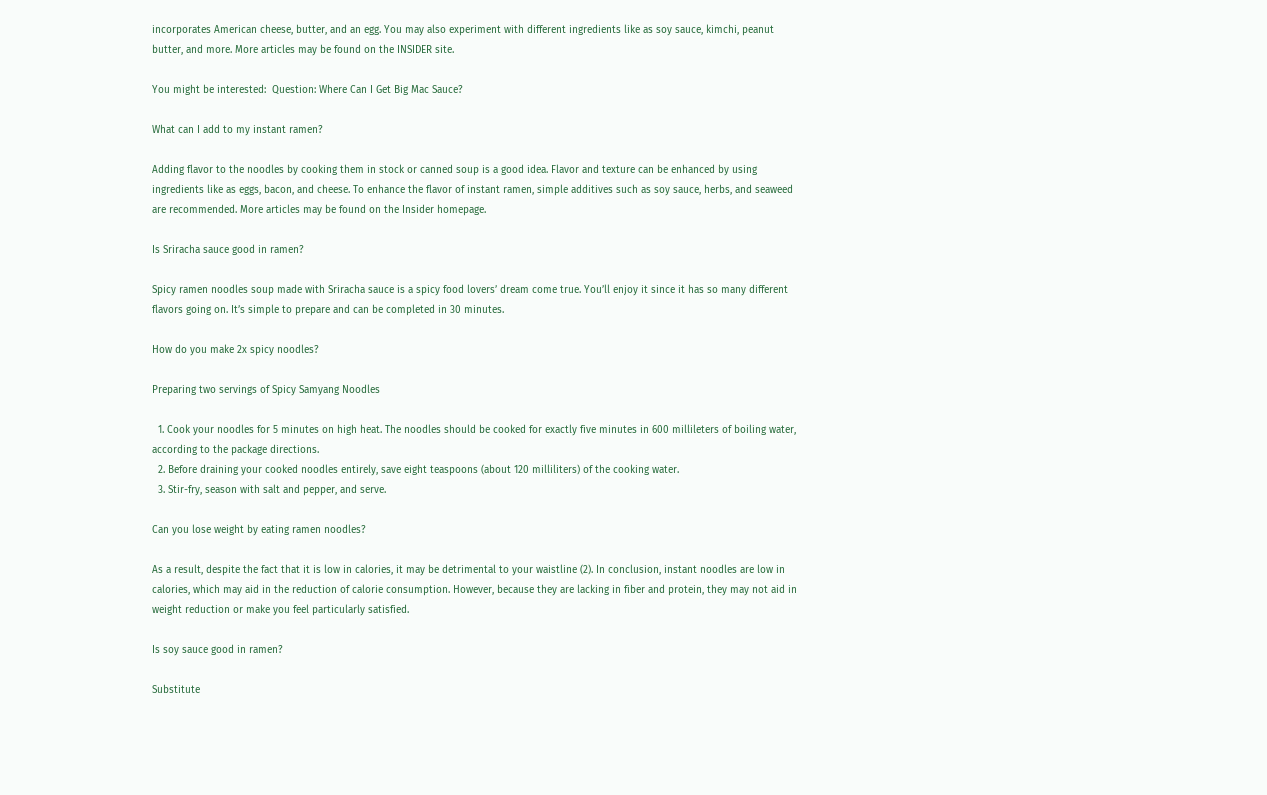incorporates American cheese, butter, and an egg. You may also experiment with different ingredients like as soy sauce, kimchi, peanut butter, and more. More articles may be found on the INSIDER site.

You might be interested:  Question: Where Can I Get Big Mac Sauce?

What can I add to my instant ramen?

Adding flavor to the noodles by cooking them in stock or canned soup is a good idea. Flavor and texture can be enhanced by using ingredients like as eggs, bacon, and cheese. To enhance the flavor of instant ramen, simple additives such as soy sauce, herbs, and seaweed are recommended. More articles may be found on the Insider homepage.

Is Sriracha sauce good in ramen?

Spicy ramen noodles soup made with Sriracha sauce is a spicy food lovers’ dream come true. You’ll enjoy it since it has so many different flavors going on. It’s simple to prepare and can be completed in 30 minutes.

How do you make 2x spicy noodles?

Preparing two servings of Spicy Samyang Noodles

  1. Cook your noodles for 5 minutes on high heat. The noodles should be cooked for exactly five minutes in 600 millileters of boiling water, according to the package directions.
  2. Before draining your cooked noodles entirely, save eight teaspoons (about 120 milliliters) of the cooking water.
  3. Stir-fry, season with salt and pepper, and serve.

Can you lose weight by eating ramen noodles?

As a result, despite the fact that it is low in calories, it may be detrimental to your waistline (2). In conclusion, instant noodles are low in calories, which may aid in the reduction of calorie consumption. However, because they are lacking in fiber and protein, they may not aid in weight reduction or make you feel particularly satisfied.

Is soy sauce good in ramen?

Substitute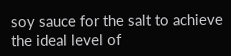soy sauce for the salt to achieve the ideal level of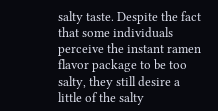salty taste. Despite the fact that some individuals perceive the instant ramen flavor package to be too salty, they still desire a little of the salty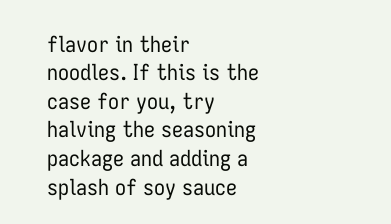flavor in their noodles. If this is the case for you, try halving the seasoning package and adding a splash of soy sauce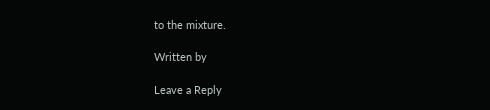to the mixture.

Written by

Leave a Reply